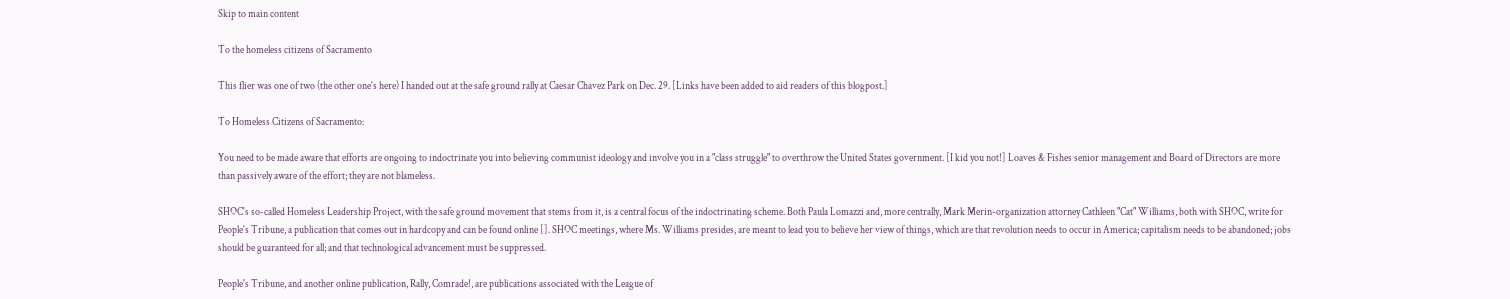Skip to main content

To the homeless citizens of Sacramento

This flier was one of two (the other one's here) I handed out at the safe ground rally at Caesar Chavez Park on Dec. 29. [Links have been added to aid readers of this blogpost.]

To Homeless Citizens of Sacramento:

You need to be made aware that efforts are ongoing to indoctrinate you into believing communist ideology and involve you in a "class struggle" to overthrow the United States government. [I kid you not!] Loaves & Fishes senior management and Board of Directors are more than passively aware of the effort; they are not blameless.

SHOC's so-called Homeless Leadership Project, with the safe ground movement that stems from it, is a central focus of the indoctrinating scheme. Both Paula Lomazzi and, more centrally, Mark Merin-organization attorney Cathleen "Cat" Williams, both with SHOC, write for People's Tribune, a publication that comes out in hardcopy and can be found online []. SHOC meetings, where Ms. Williams presides, are meant to lead you to believe her view of things, which are that revolution needs to occur in America; capitalism needs to be abandoned; jobs should be guaranteed for all; and that technological advancement must be suppressed.

People's Tribune, and another online publication, Rally, Comrade!, are publications associated with the League of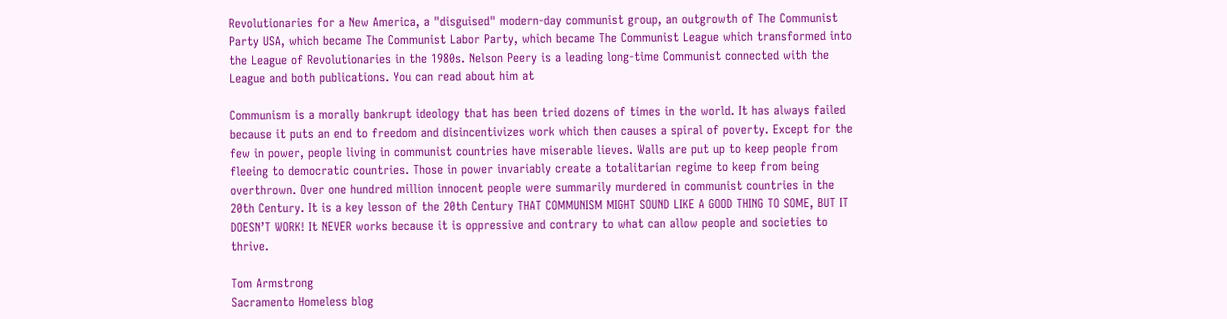Revolutionaries for a New America, a "disguised" modern-day communist group, an outgrowth of The Communist Party USA, which became The Communist Labor Party, which became The Communist League which transformed into the League of Revolutionaries in the 1980s. Nelson Peery is a leading long-time Communist connected with the League and both publications. You can read about him at

Communism is a morally bankrupt ideology that has been tried dozens of times in the world. It has always failed because it puts an end to freedom and disincentivizes work which then causes a spiral of poverty. Except for the few in power, people living in communist countries have miserable lieves. Walls are put up to keep people from fleeing to democratic countries. Those in power invariably create a totalitarian regime to keep from being overthrown. Over one hundred million innocent people were summarily murdered in communist countries in the 20th Century. It is a key lesson of the 20th Century THAT COMMUNISM MIGHT SOUND LIKE A GOOD THING TO SOME, BUT IT DOESN’T WORK! It NEVER works because it is oppressive and contrary to what can allow people and societies to thrive.

Tom Armstrong
Sacramento Homeless blog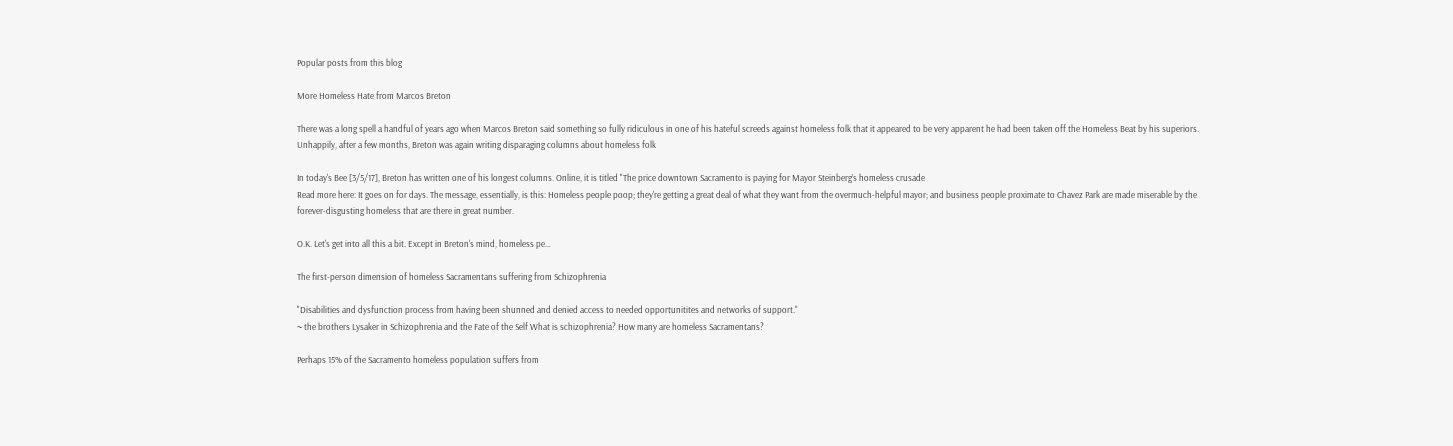Popular posts from this blog

More Homeless Hate from Marcos Breton

There was a long spell a handful of years ago when Marcos Breton said something so fully ridiculous in one of his hateful screeds against homeless folk that it appeared to be very apparent he had been taken off the Homeless Beat by his superiors. Unhappily, after a few months, Breton was again writing disparaging columns about homeless folk

In today's Bee [3/5/17], Breton has written one of his longest columns. Online, it is titled "The price downtown Sacramento is paying for Mayor Steinberg’s homeless crusade
Read more here: It goes on for days. The message, essentially, is this: Homeless people poop; they're getting a great deal of what they want from the overmuch-helpful mayor; and business people proximate to Chavez Park are made miserable by the forever-disgusting homeless that are there in great number.

O.K. Let's get into all this a bit. Except in Breton's mind, homeless pe…

The first-person dimension of homeless Sacramentans suffering from Schizophrenia

"Disabilities and dysfunction process from having been shunned and denied access to needed opportunitites and networks of support."
~ the brothers Lysaker in Schizophrenia and the Fate of the Self What is schizophrenia? How many are homeless Sacramentans?

Perhaps 15% of the Sacramento homeless population suffers from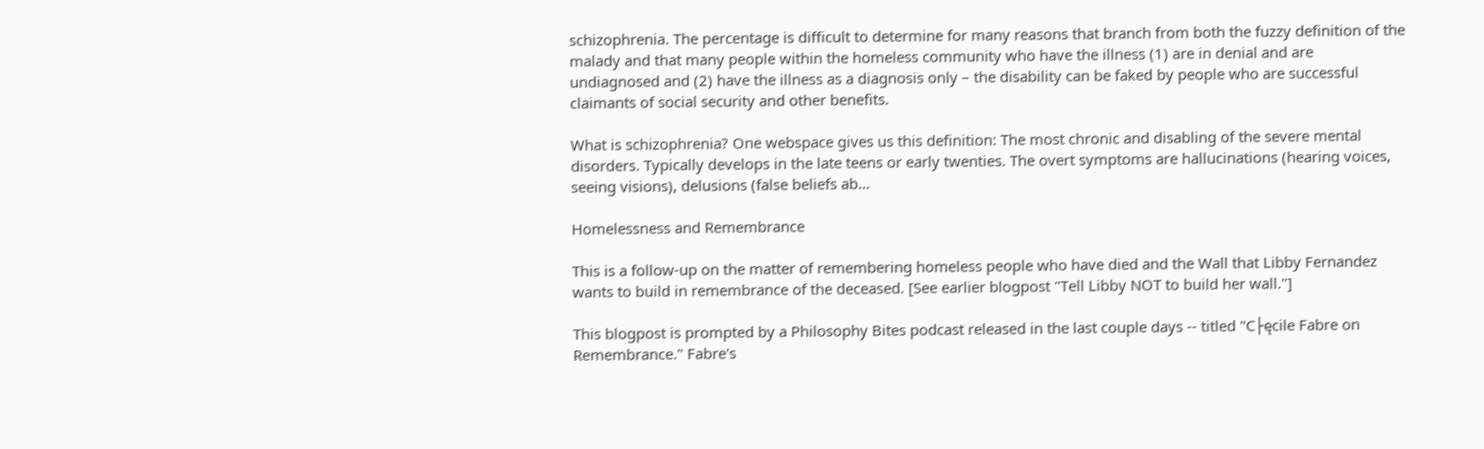schizophrenia. The percentage is difficult to determine for many reasons that branch from both the fuzzy definition of the malady and that many people within the homeless community who have the illness (1) are in denial and are undiagnosed and (2) have the illness as a diagnosis only – the disability can be faked by people who are successful claimants of social security and other benefits.

What is schizophrenia? One webspace gives us this definition: The most chronic and disabling of the severe mental disorders. Typically develops in the late teens or early twenties. The overt symptoms are hallucinations (hearing voices, seeing visions), delusions (false beliefs ab…

Homelessness and Remembrance

This is a follow-up on the matter of remembering homeless people who have died and the Wall that Libby Fernandez wants to build in remembrance of the deceased. [See earlier blogpost "Tell Libby NOT to build her wall."]

This blogpost is prompted by a Philosophy Bites podcast released in the last couple days -- titled "C├ęcile Fabre on Remembrance." Fabre's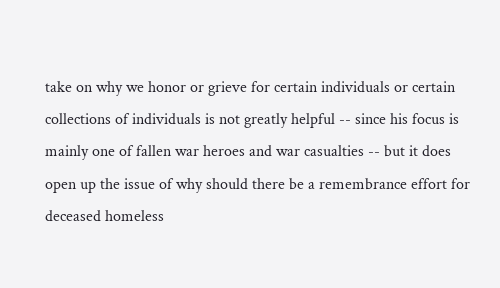take on why we honor or grieve for certain individuals or certain collections of individuals is not greatly helpful -- since his focus is mainly one of fallen war heroes and war casualties -- but it does open up the issue of why should there be a remembrance effort for deceased homeless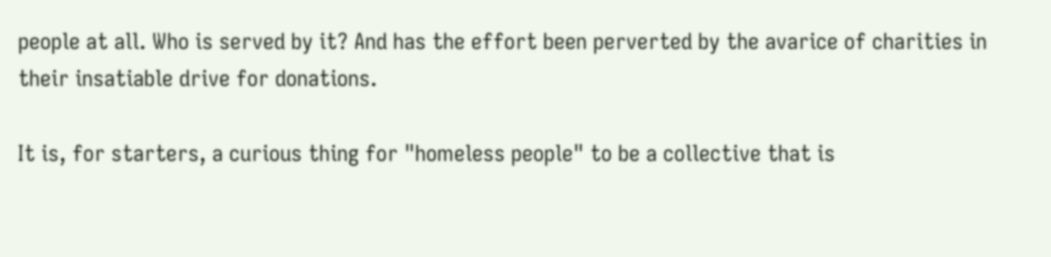people at all. Who is served by it? And has the effort been perverted by the avarice of charities in their insatiable drive for donations.

It is, for starters, a curious thing for "homeless people" to be a collective that is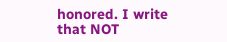honored. I write that NOT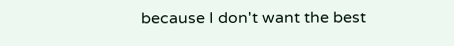because I don't want the best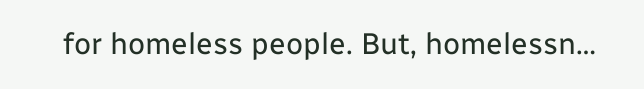for homeless people. But, homelessn…